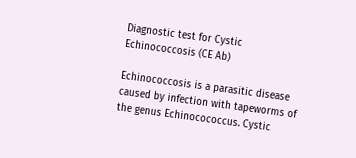Diagnostic test for Cystic Echinococcosis (CE Ab)

Echinococcosis is a parasitic disease caused by infection with tapeworms of the genus Echinocococcus. Cystic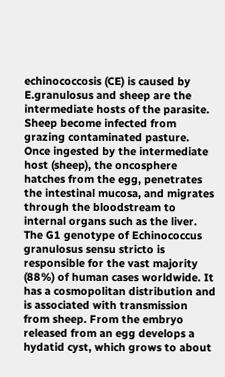echinococcosis (CE) is caused by E.granulosus and sheep are the intermediate hosts of the parasite. Sheep become infected from grazing contaminated pasture. Once ingested by the intermediate host (sheep), the oncosphere hatches from the egg, penetrates the intestinal mucosa, and migrates through the bloodstream to internal organs such as the liver.
The G1 genotype of Echinococcus granulosus sensu stricto is responsible for the vast majority (88%) of human cases worldwide. It has a cosmopolitan distribution and is associated with transmission from sheep. From the embryo released from an egg develops a hydatid cyst, which grows to about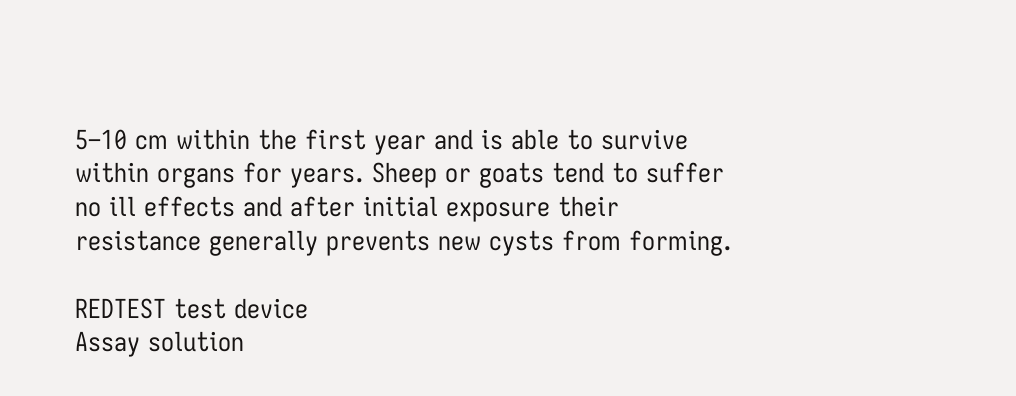5–10 cm within the first year and is able to survive within organs for years. Sheep or goats tend to suffer no ill effects and after initial exposure their resistance generally prevents new cysts from forming.

REDTEST test device
Assay solution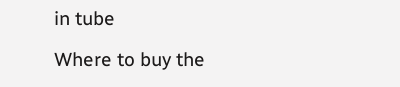in tube

Where to buy the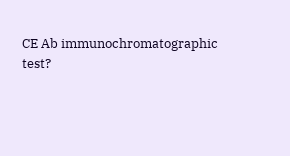CE Ab immunochromatographic test?